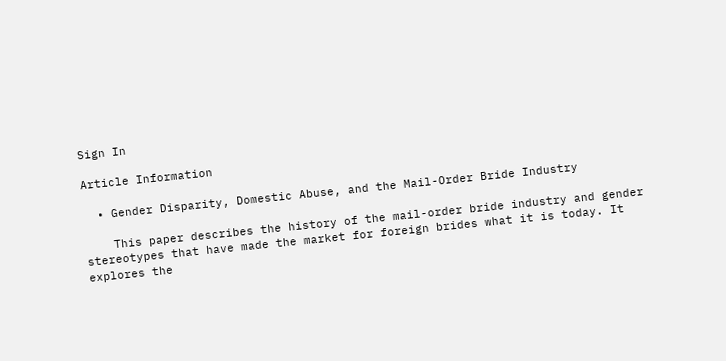Sign In

Article Information

  • Gender Disparity, Domestic Abuse, and the Mail-Order Bride Industry

    This paper describes the history of the mail-order bride industry and gender stereotypes that have made the market for foreign brides what it is today. It explores the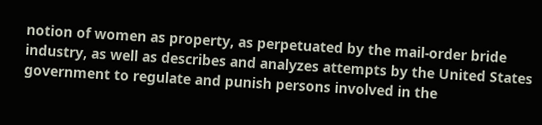notion of women as property, as perpetuated by the mail-order bride industry, as well as describes and analyzes attempts by the United States government to regulate and punish persons involved in the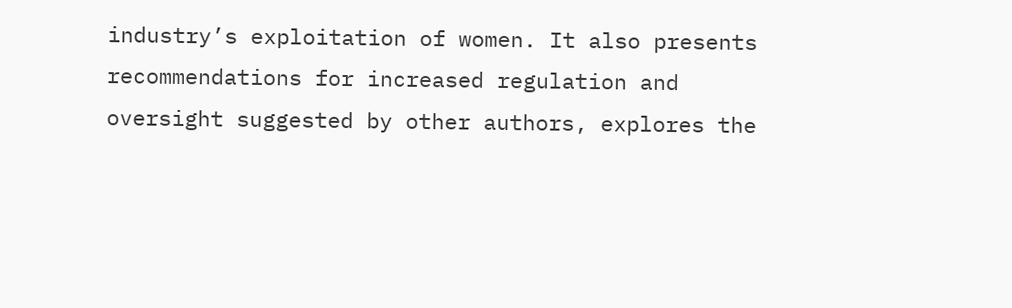industry’s exploitation of women. It also presents recommendations for increased regulation and oversight suggested by other authors, explores the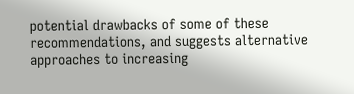potential drawbacks of some of these recommendations, and suggests alternative approaches to increasing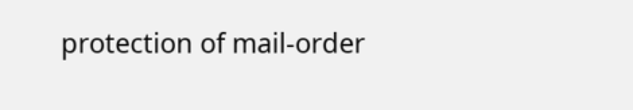protection of mail-order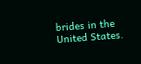brides in the United States.